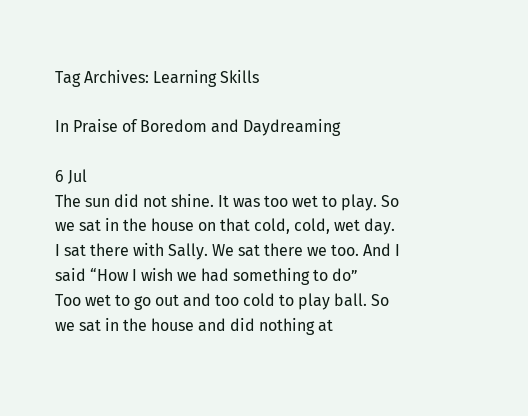Tag Archives: Learning Skills

In Praise of Boredom and Daydreaming

6 Jul
The sun did not shine. It was too wet to play. So we sat in the house on that cold, cold, wet day.
I sat there with Sally. We sat there we too. And I said “How I wish we had something to do”
Too wet to go out and too cold to play ball. So we sat in the house and did nothing at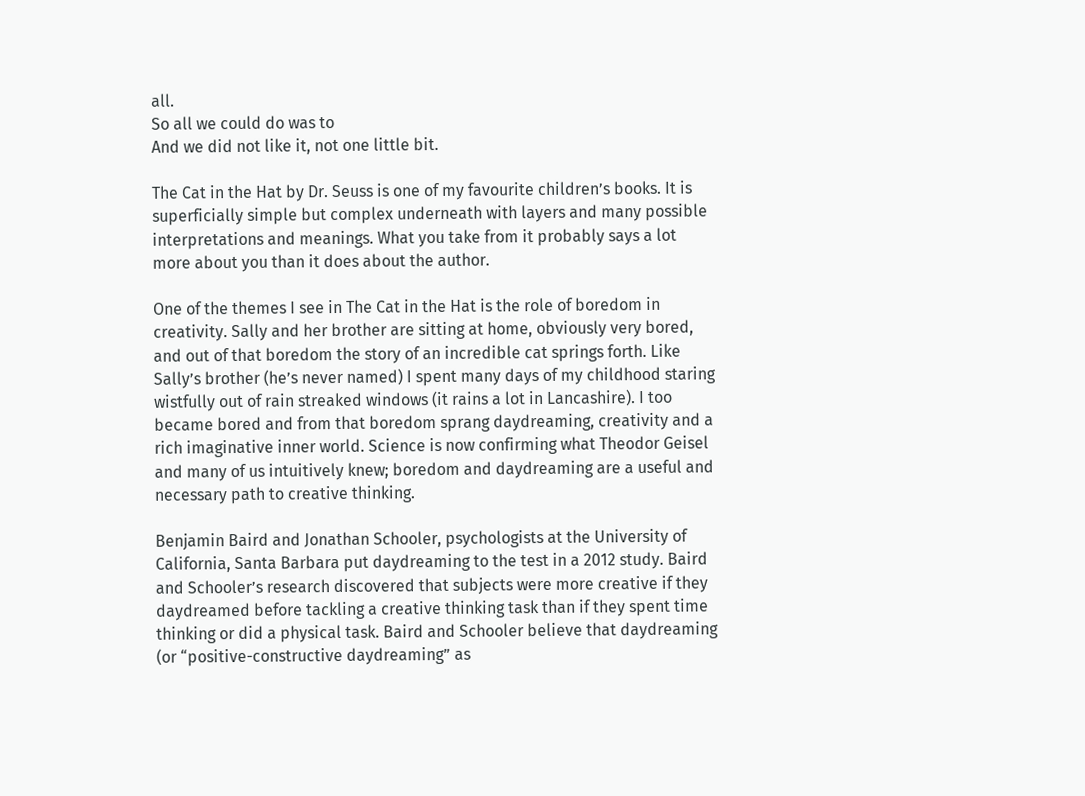all.
So all we could do was to
And we did not like it, not one little bit.

The Cat in the Hat by Dr. Seuss is one of my favourite children’s books. It is superficially simple but complex underneath with layers and many possible interpretations and meanings. What you take from it probably says a lot more about you than it does about the author.

One of the themes I see in The Cat in the Hat is the role of boredom in creativity. Sally and her brother are sitting at home, obviously very bored, and out of that boredom the story of an incredible cat springs forth. Like Sally’s brother (he’s never named) I spent many days of my childhood staring wistfully out of rain streaked windows (it rains a lot in Lancashire). I too became bored and from that boredom sprang daydreaming, creativity and a rich imaginative inner world. Science is now confirming what Theodor Geisel and many of us intuitively knew; boredom and daydreaming are a useful and necessary path to creative thinking.

Benjamin Baird and Jonathan Schooler, psychologists at the University of California, Santa Barbara put daydreaming to the test in a 2012 study. Baird and Schooler’s research discovered that subjects were more creative if they daydreamed before tackling a creative thinking task than if they spent time thinking or did a physical task. Baird and Schooler believe that daydreaming (or “positive-constructive daydreaming” as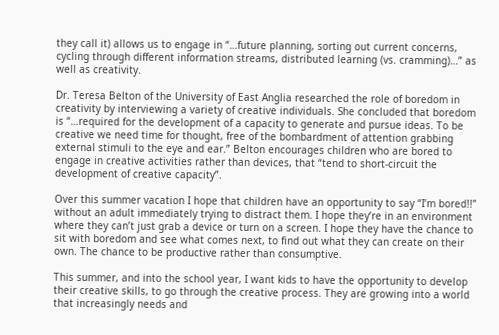they call it) allows us to engage in “…future planning, sorting out current concerns, cycling through different information streams, distributed learning (vs. cramming)…” as well as creativity.

Dr. Teresa Belton of the University of East Anglia researched the role of boredom in creativity by interviewing a variety of creative individuals. She concluded that boredom is “…required for the development of a capacity to generate and pursue ideas. To be creative we need time for thought, free of the bombardment of attention grabbing external stimuli to the eye and ear.” Belton encourages children who are bored to engage in creative activities rather than devices, that “tend to short-circuit the development of creative capacity”.

Over this summer vacation I hope that children have an opportunity to say “I’m bored!!” without an adult immediately trying to distract them. I hope they’re in an environment where they can’t just grab a device or turn on a screen. I hope they have the chance to sit with boredom and see what comes next, to find out what they can create on their own. The chance to be productive rather than consumptive.

This summer, and into the school year, I want kids to have the opportunity to develop their creative skills, to go through the creative process. They are growing into a world that increasingly needs and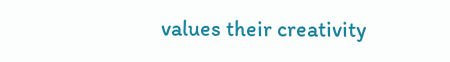values their creativity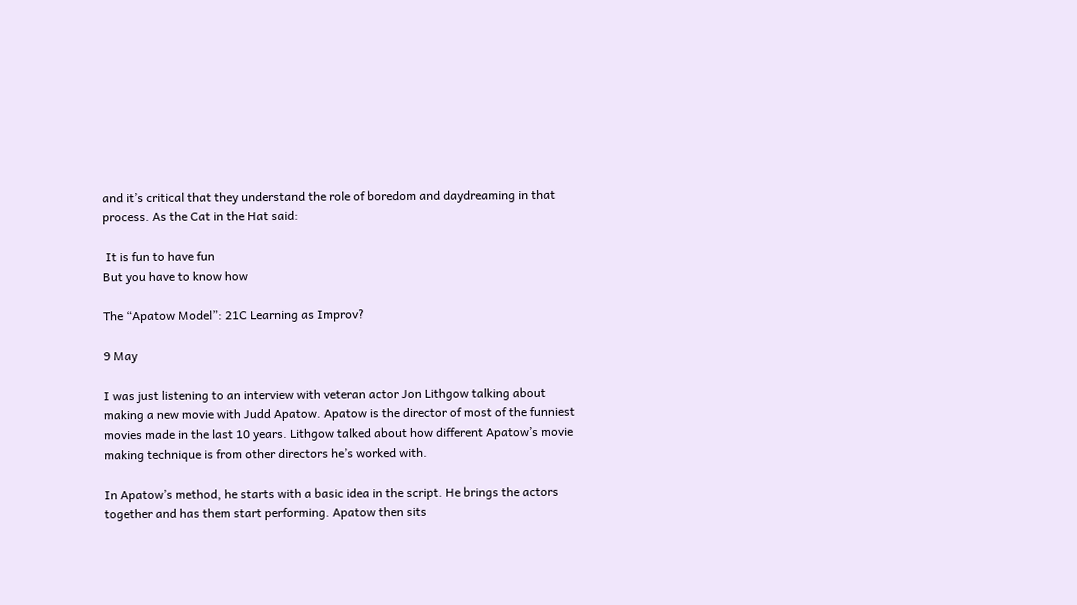and it’s critical that they understand the role of boredom and daydreaming in that process. As the Cat in the Hat said:

 It is fun to have fun
But you have to know how

The “Apatow Model”: 21C Learning as Improv?

9 May

I was just listening to an interview with veteran actor Jon Lithgow talking about making a new movie with Judd Apatow. Apatow is the director of most of the funniest movies made in the last 10 years. Lithgow talked about how different Apatow’s movie making technique is from other directors he’s worked with.

In Apatow’s method, he starts with a basic idea in the script. He brings the actors together and has them start performing. Apatow then sits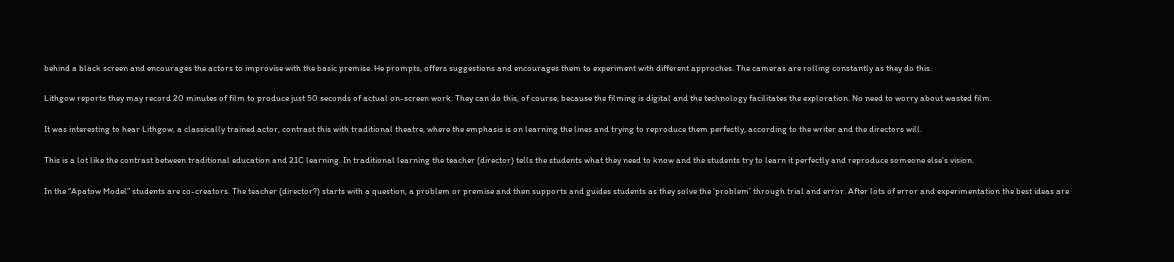behind a black screen and encourages the actors to improvise with the basic premise. He prompts, offers suggestions and encourages them to experiment with different approches. The cameras are rolling constantly as they do this.

Lithgow reports they may record 20 minutes of film to produce just 50 seconds of actual on-screen work. They can do this, of course, because the filming is digital and the technology facilitates the exploration. No need to worry about wasted film.

It was interesting to hear Lithgow, a classically trained actor, contrast this with traditional theatre, where the emphasis is on learning the lines and trying to reproduce them perfectly, according to the writer and the directors will.

This is a lot like the contrast between traditional education and 21C learning. In traditional learning the teacher (director) tells the students what they need to know and the students try to learn it perfectly and reproduce someone else’s vision.

In the “Apatow Model” students are co-creators. The teacher (director?) starts with a question, a problem or premise and then supports and guides students as they solve the ‘problem’ through trial and error. After lots of error and experimentation the best ideas are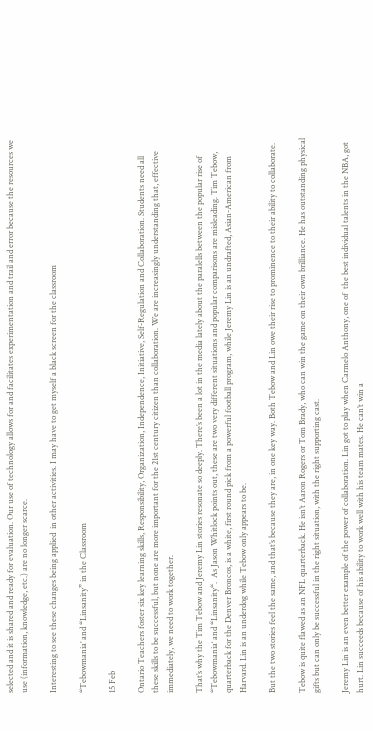selected and it is shared and ready for evaluation. Our use of technology allows for and facilitates experimentation and trail and error because the resources we use (information, knowledge, etc.) are no longer scarce.

Interesting to see these changes being applied  in other activities. I may have to get myself a black screen for the classroom

“Tebowmania’ and “Linsanity” in the Classroom

15 Feb

Ontario Teachers foster six key learning skills, Responsibility, Organization, Independence, Initiative, Self-Regulation and Collaboration. Students need all these skills to be successful, but none are more important for the 21st century citizen than collaboration. We are increasingly understanding that, effective immediately, we need to work together.

That’s why the Tim Tebow and Jeremy Lin stories resonate so deeply. There’s been a lot in the media lately about the paralells between the popular rise of “Tebowmania‘ and “Linsanity“.  As Jason Whitlock points out, these are two very different situations and popular comparisons are misleading. Tim Tebow, quarterback for the Denver Broncos, is a white, first round pick from a powerful football program, while Jeremy Lin is an undrafted, Asian-American from Harvard. Lin is an underdog while Tebow only appears to be.

But the two stories feel the same, and that’s because they are, in one key way. Both Tebow and Lin owe their rise to prominence to their ability to collaborate.

Tebow is quite flawed as an NFL quarterback. He isn’t Aaron Rogers or Tom Brady, who can win the game on their own brilliance. He has outstanding physical gifts but can only be successful in the right situation, with the right supporting cast.

Jeremy Lin is an even better example of the power of collaboration. Lin got to play when Carmelo Anthony, one of  the best individual talents in the NBA, got hurt. Lin succeeds because of his ability to work well with his team mates. He can’t win a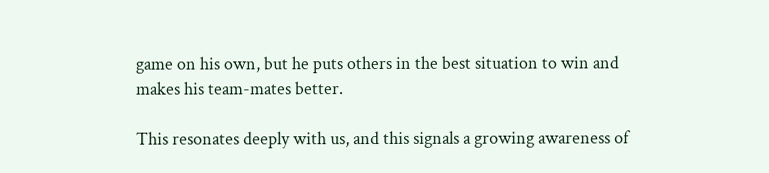game on his own, but he puts others in the best situation to win and makes his team-mates better.

This resonates deeply with us, and this signals a growing awareness of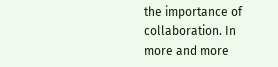the importance of collaboration. In more and more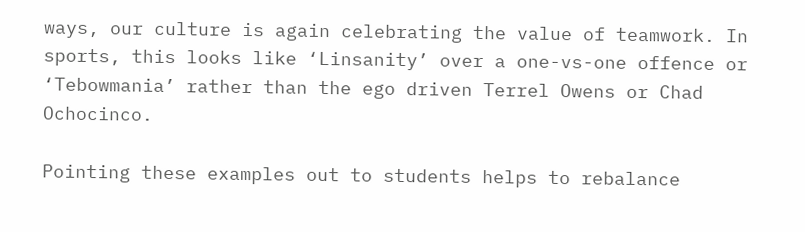ways, our culture is again celebrating the value of teamwork. In sports, this looks like ‘Linsanity’ over a one-vs-one offence or ‘Tebowmania’ rather than the ego driven Terrel Owens or Chad Ochocinco.

Pointing these examples out to students helps to rebalance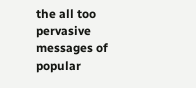the all too pervasive messages of popular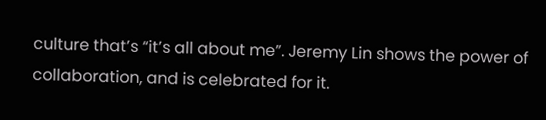culture that’s “it’s all about me”. Jeremy Lin shows the power of collaboration, and is celebrated for it.